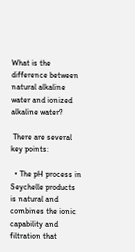What is the difference between natural alkaline water and ionized alkaline water?

 There are several key points:

  • The pH process in Seychelle products is natural and combines the ionic capability and filtration that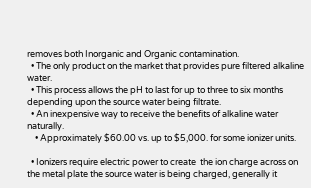removes both Inorganic and Organic contamination.
  • The only product on the market that provides pure filtered alkaline water.
  • This process allows the pH to last for up to three to six months depending upon the source water being filtrate.
  • An inexpensive way to receive the benefits of alkaline water naturally.
    • Approximately $60.00 vs. up to $5,000. for some ionizer units.

  • Ionizers require electric power to create  the ion charge across on the metal plate the source water is being charged, generally it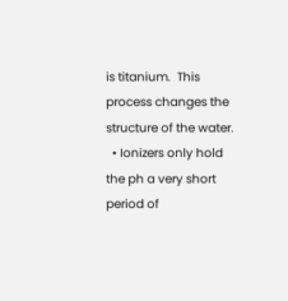is titanium.  This process changes the structure of the water.
  • Ionizers only hold the ph a very short period of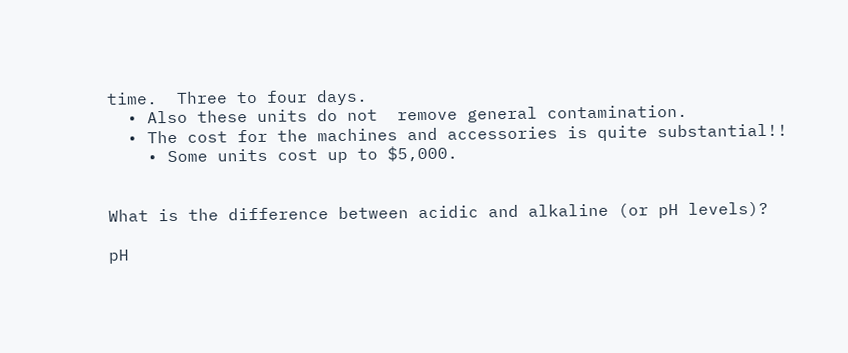time.  Three to four days.
  • Also these units do not  remove general contamination.
  • The cost for the machines and accessories is quite substantial!!
    • Some units cost up to $5,000.


What is the difference between acidic and alkaline (or pH levels)?

pH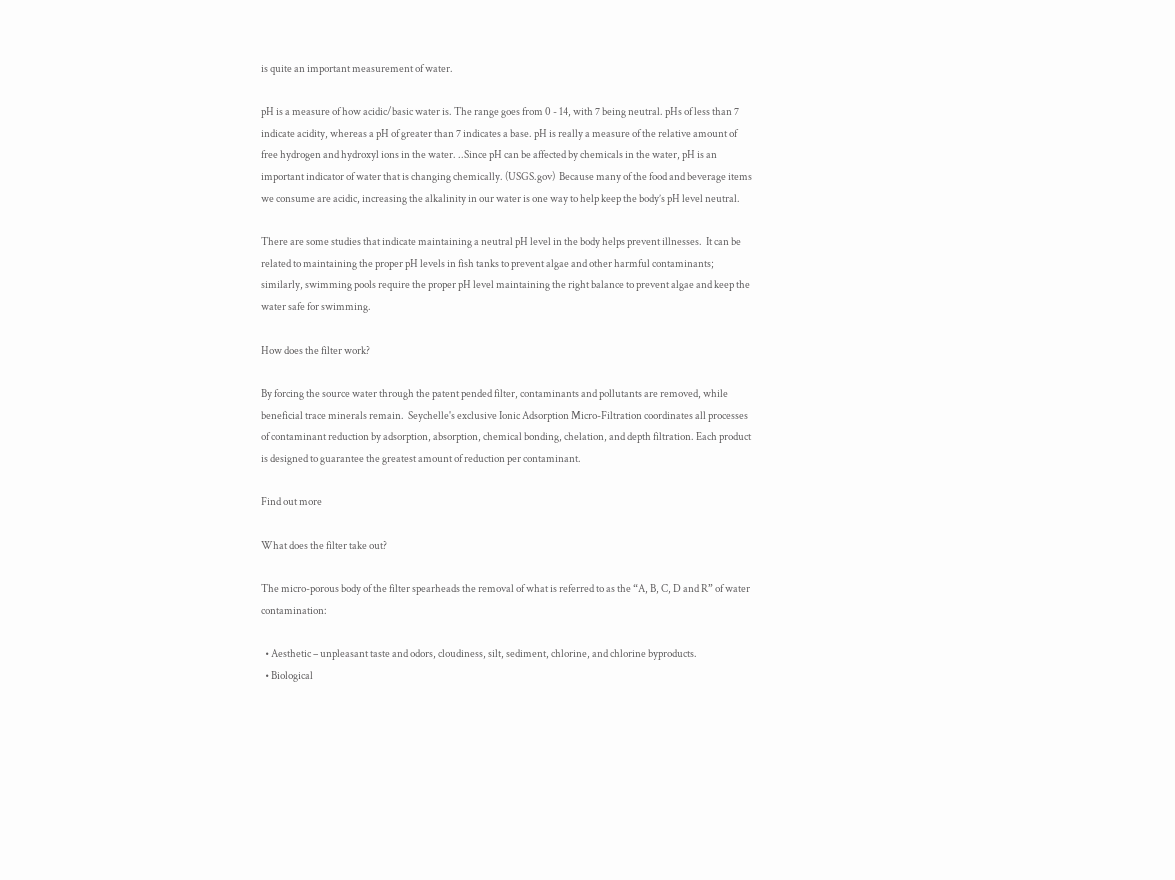is quite an important measurement of water.

pH is a measure of how acidic/basic water is. The range goes from 0 - 14, with 7 being neutral. pHs of less than 7 indicate acidity, whereas a pH of greater than 7 indicates a base. pH is really a measure of the relative amount of free hydrogen and hydroxyl ions in the water. ..Since pH can be affected by chemicals in the water, pH is an important indicator of water that is changing chemically. (USGS.gov)  Because many of the food and beverage items we consume are acidic, increasing the alkalinity in our water is one way to help keep the body’s pH level neutral.

There are some studies that indicate maintaining a neutral pH level in the body helps prevent illnesses.  It can be related to maintaining the proper pH levels in fish tanks to prevent algae and other harmful contaminants; similarly, swimming pools require the proper pH level maintaining the right balance to prevent algae and keep the water safe for swimming.

How does the filter work?

By forcing the source water through the patent pended filter, contaminants and pollutants are removed, while beneficial trace minerals remain.  Seychelle's exclusive Ionic Adsorption Micro-Filtration coordinates all processes of contaminant reduction by adsorption, absorption, chemical bonding, chelation, and depth filtration. Each product is designed to guarantee the greatest amount of reduction per contaminant.

Find out more

What does the filter take out?

The micro-porous body of the filter spearheads the removal of what is referred to as the “A, B, C, D and R” of water contamination:

  • Aesthetic – unpleasant taste and odors, cloudiness, silt, sediment, chlorine, and chlorine byproducts.
  • Biological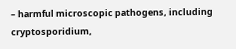– harmful microscopic pathogens, including cryptosporidium,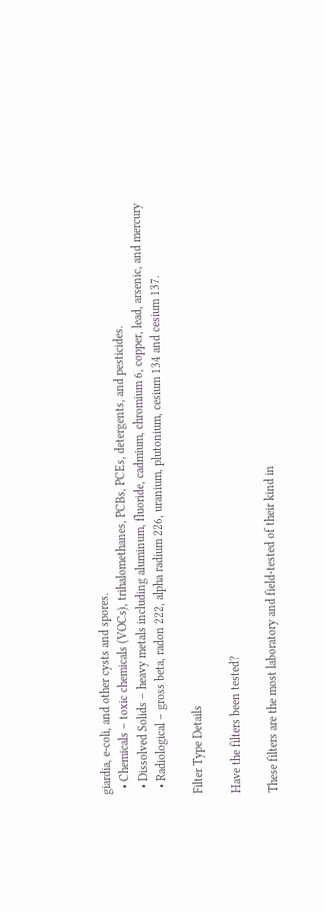giardia, e-coli, and other cysts and spores.
  • Chemicals – toxic chemicals (VOCs), trihalomethanes, PCBs, PCEs, detergents, and pesticides.
  • Dissolved Solids – heavy metals including aluminum, fluoride, cadmium, chromium 6, copper, lead, arsenic, and mercury
  • Radiological – gross beta, radon 222, alpha radium 226, uranium, plutonium, cesium 134 and cesium 137.

Filter Type Details

Have the filters been tested?

These filters are the most laboratory and field-tested of their kind in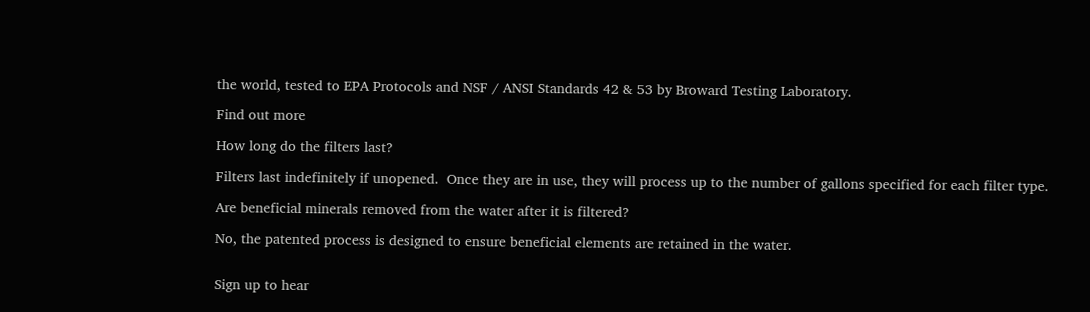the world, tested to EPA Protocols and NSF / ANSI Standards 42 & 53 by Broward Testing Laboratory.

Find out more

How long do the filters last?

Filters last indefinitely if unopened.  Once they are in use, they will process up to the number of gallons specified for each filter type.

Are beneficial minerals removed from the water after it is filtered?

No, the patented process is designed to ensure beneficial elements are retained in the water.


Sign up to hear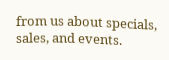from us about specials, sales, and events.